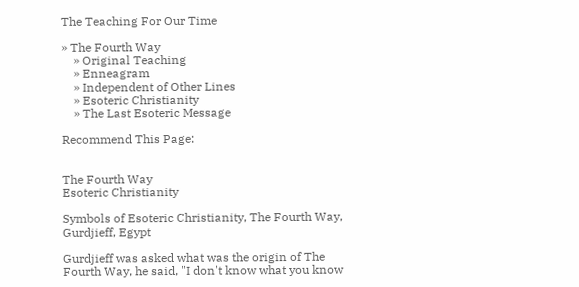The Teaching For Our Time

» The Fourth Way
    » Original Teaching
    » Enneagram
    » Independent of Other Lines
    » Esoteric Christianity
    » The Last Esoteric Message

Recommend This Page:


The Fourth Way
Esoteric Christianity

Symbols of Esoteric Christianity, The Fourth Way, Gurdjieff, Egypt

Gurdjieff was asked what was the origin of The Fourth Way, he said, "I don't know what you know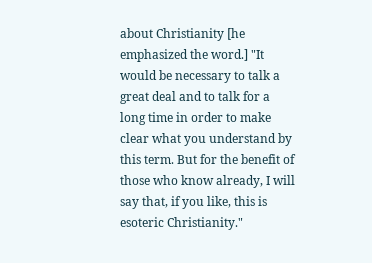about Christianity [he emphasized the word.] "It would be necessary to talk a great deal and to talk for a long time in order to make clear what you understand by this term. But for the benefit of those who know already, I will say that, if you like, this is esoteric Christianity."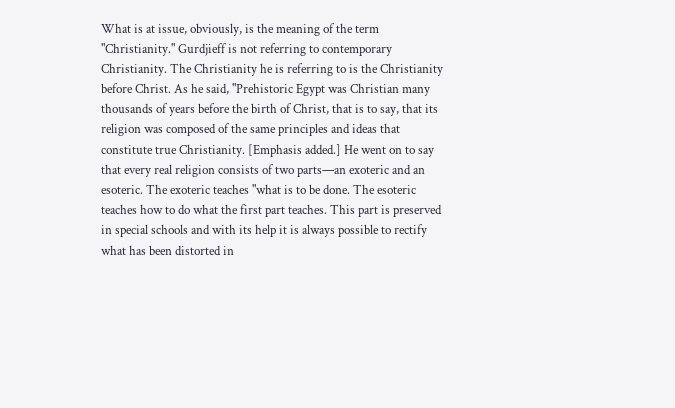What is at issue, obviously, is the meaning of the term "Christianity." Gurdjieff is not referring to contemporary Christianity. The Christianity he is referring to is the Christianity before Christ. As he said, "Prehistoric Egypt was Christian many thousands of years before the birth of Christ, that is to say, that its religion was composed of the same principles and ideas that constitute true Christianity. [Emphasis added.] He went on to say that every real religion consists of two parts—an exoteric and an esoteric. The exoteric teaches "what is to be done. The esoteric teaches how to do what the first part teaches. This part is preserved in special schools and with its help it is always possible to rectify what has been distorted in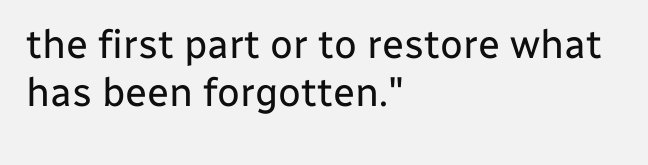the first part or to restore what has been forgotten."